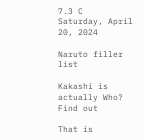7.3 C
Saturday, April 20, 2024

Naruto filler list

Kakashi is actually Who? Find out

That is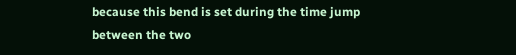because this bend is set during the time jump between the two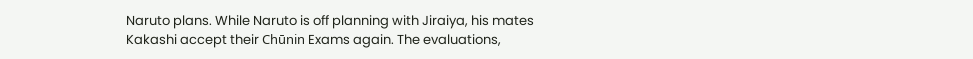Naruto plans. While Naruto is off planning with Jiraiya, his mates Kakashi accept their Chūnin Exams again. The evaluations,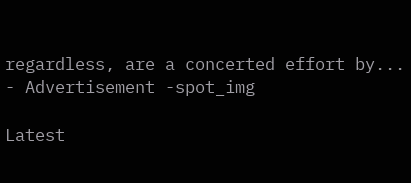regardless, are a concerted effort by...
- Advertisement -spot_img

Latest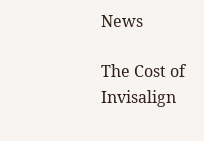News

The Cost of Invisalign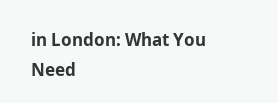in London: What You Need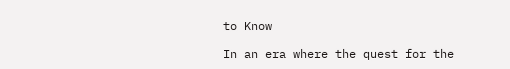to Know

In an era where the quest for the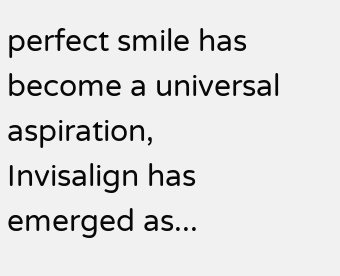perfect smile has become a universal aspiration, Invisalign has emerged as...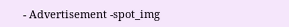- Advertisement -spot_img